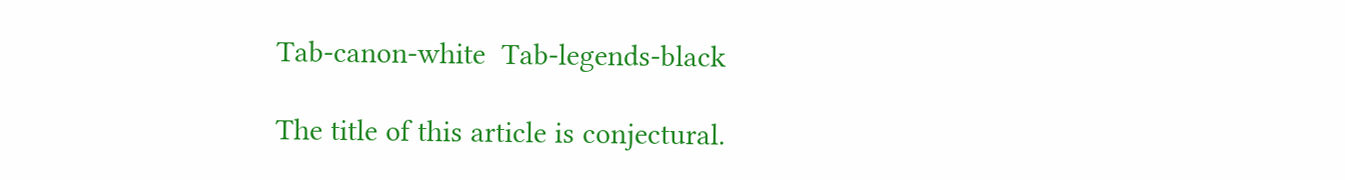Tab-canon-white  Tab-legends-black

The title of this article is conjectural.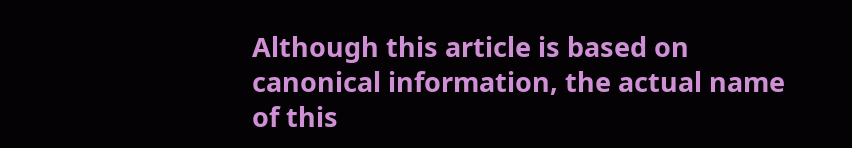Although this article is based on canonical information, the actual name of this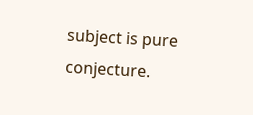subject is pure conjecture.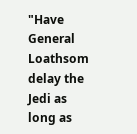"Have General Loathsom delay the Jedi as long as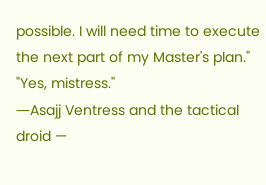possible. I will need time to execute the next part of my Master's plan."
"Yes, mistress."
―Asajj Ventress and the tactical droid —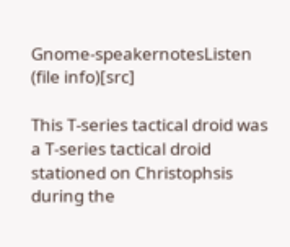Gnome-speakernotesListen (file info)[src]

This T-series tactical droid was a T-series tactical droid stationed on Christophsis during the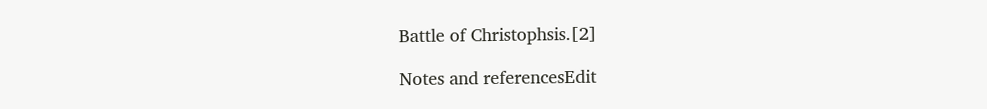Battle of Christophsis.[2]

Notes and referencesEdit